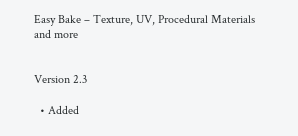Easy Bake – Texture, UV, Procedural Materials and more


Version 2.3

  • Added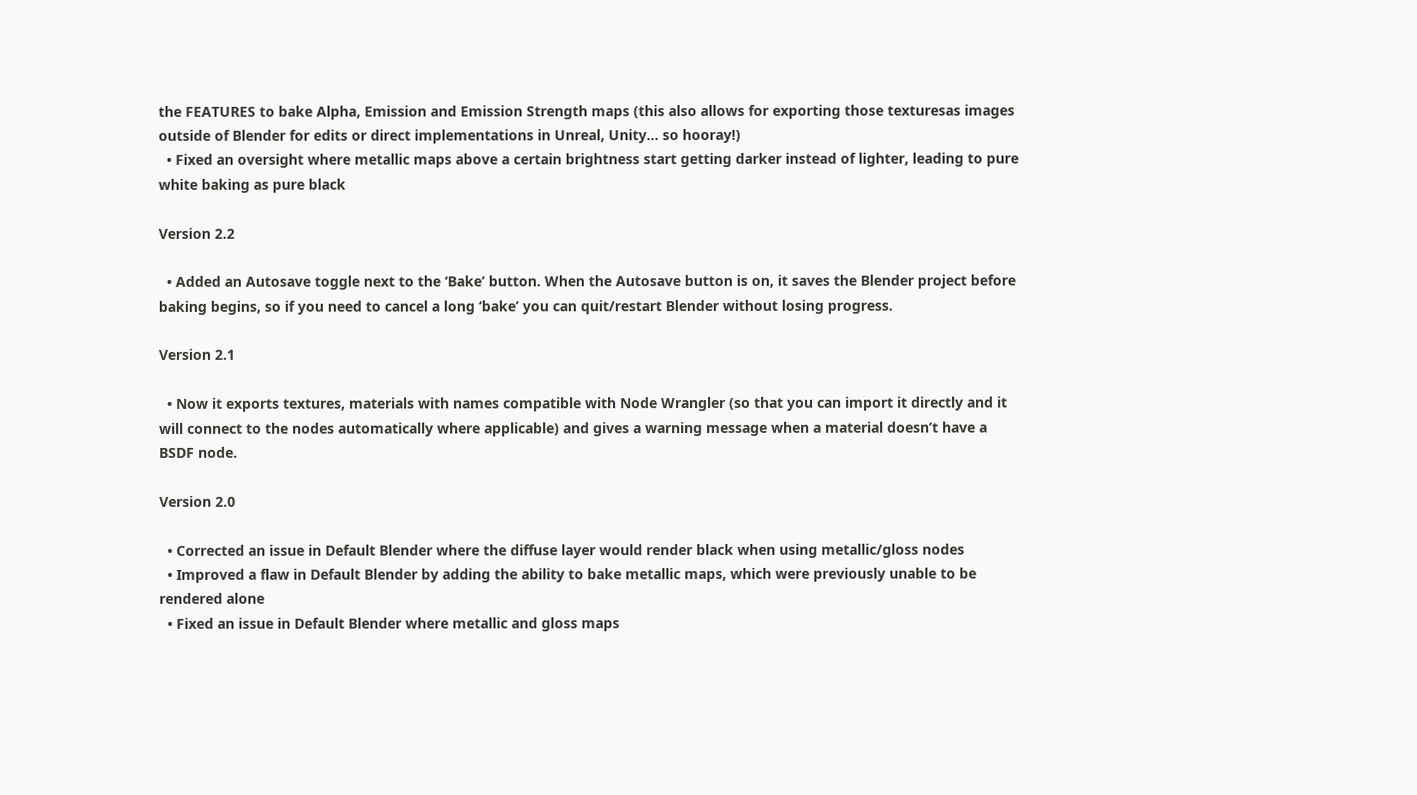the FEATURES to bake Alpha, Emission and Emission Strength maps (this also allows for exporting those texturesas images outside of Blender for edits or direct implementations in Unreal, Unity… so hooray!)
  • Fixed an oversight where metallic maps above a certain brightness start getting darker instead of lighter, leading to pure white baking as pure black

Version 2.2

  • Added an Autosave toggle next to the ‘Bake’ button. When the Autosave button is on, it saves the Blender project before baking begins, so if you need to cancel a long ‘bake’ you can quit/restart Blender without losing progress.

Version 2.1

  • Now it exports textures, materials with names compatible with Node Wrangler (so that you can import it directly and it will connect to the nodes automatically where applicable) and gives a warning message when a material doesn’t have a BSDF node.

Version 2.0

  • Corrected an issue in Default Blender where the diffuse layer would render black when using metallic/gloss nodes
  • Improved a flaw in Default Blender by adding the ability to bake metallic maps, which were previously unable to be rendered alone
  • Fixed an issue in Default Blender where metallic and gloss maps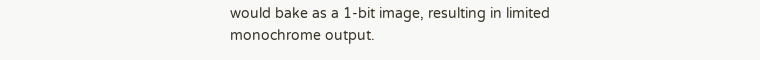would bake as a 1-bit image, resulting in limited monochrome output.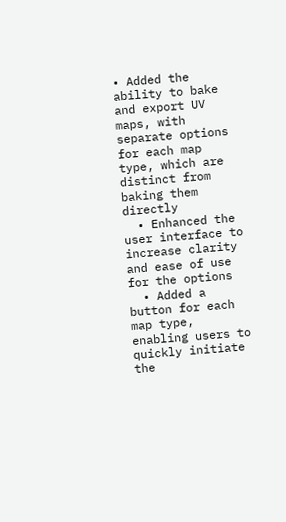• Added the ability to bake and export UV maps, with separate options for each map type, which are distinct from baking them directly
  • Enhanced the user interface to increase clarity and ease of use for the options
  • Added a button for each map type, enabling users to quickly initiate the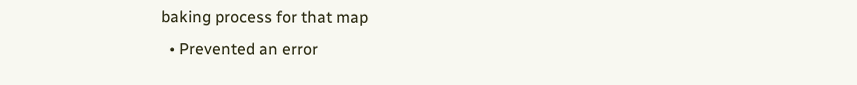baking process for that map
  • Prevented an error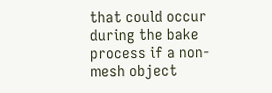that could occur during the bake process if a non-mesh object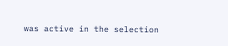was active in the selection